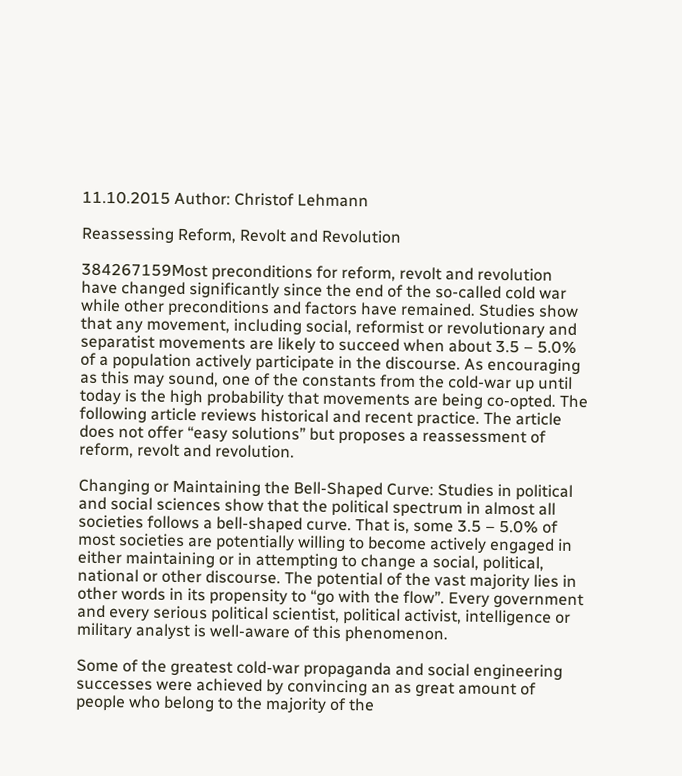11.10.2015 Author: Christof Lehmann

Reassessing Reform, Revolt and Revolution

384267159Most preconditions for reform, revolt and revolution have changed significantly since the end of the so-called cold war while other preconditions and factors have remained. Studies show that any movement, including social, reformist or revolutionary and separatist movements are likely to succeed when about 3.5 – 5.0% of a population actively participate in the discourse. As encouraging as this may sound, one of the constants from the cold-war up until today is the high probability that movements are being co-opted. The following article reviews historical and recent practice. The article does not offer “easy solutions” but proposes a reassessment of reform, revolt and revolution.

Changing or Maintaining the Bell-Shaped Curve: Studies in political and social sciences show that the political spectrum in almost all societies follows a bell-shaped curve. That is, some 3.5 – 5.0% of most societies are potentially willing to become actively engaged in either maintaining or in attempting to change a social, political, national or other discourse. The potential of the vast majority lies in other words in its propensity to “go with the flow”. Every government and every serious political scientist, political activist, intelligence or military analyst is well-aware of this phenomenon.

Some of the greatest cold-war propaganda and social engineering successes were achieved by convincing an as great amount of people who belong to the majority of the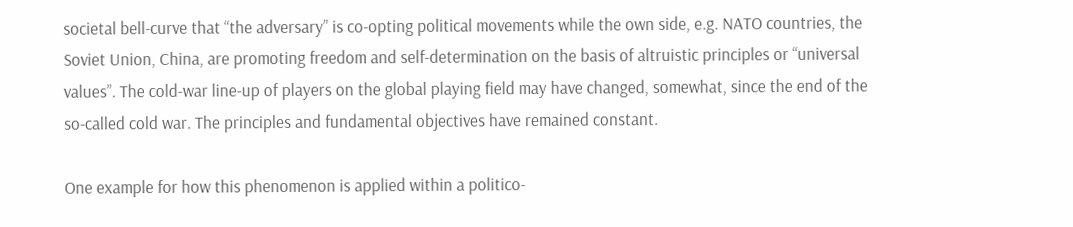societal bell-curve that “the adversary” is co-opting political movements while the own side, e.g. NATO countries, the Soviet Union, China, are promoting freedom and self-determination on the basis of altruistic principles or “universal values”. The cold-war line-up of players on the global playing field may have changed, somewhat, since the end of the so-called cold war. The principles and fundamental objectives have remained constant.

One example for how this phenomenon is applied within a politico-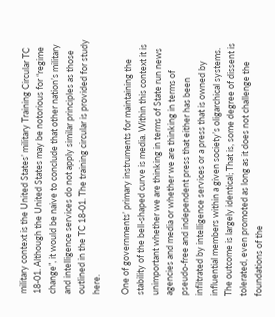military context is the United States’ military Training Circular TC 18-01. Although the United States may be notorious for “regime change”, it would be naive to conclude that other nation’s military and intelligence services do not apply similar principles as those outlined in the TC 18-01. The training circular is provided for study here.

One of governments’ primary instruments for maintaining the stability of the bell-shaped curve is media. Within this context it is unimportant whether we are thinking in terms of State run news agencies and media or whether we are thinking in terms of pseudo-free and independent press that either has been infiltrated by intelligence services or a press that is owned by influential members within a given society’s oligarchical systems. The outcome is largely identical; That is, some degree of dissent is tolerated, even promoted as long as it does not challenge the foundations of the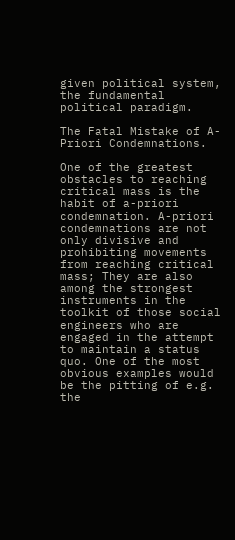given political system, the fundamental political paradigm.

The Fatal Mistake of A-Priori Condemnations.

One of the greatest obstacles to reaching critical mass is the habit of a-priori condemnation. A-priori condemnations are not only divisive and prohibiting movements from reaching critical mass; They are also among the strongest instruments in the toolkit of those social engineers who are engaged in the attempt to maintain a status quo. One of the most obvious examples would be the pitting of e.g. the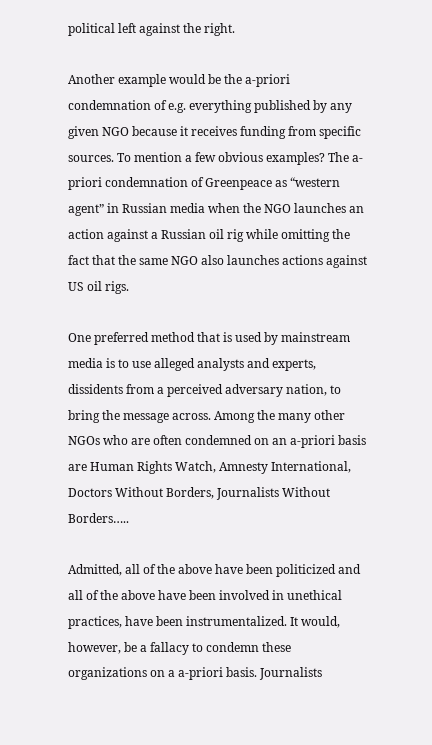political left against the right.

Another example would be the a-priori condemnation of e.g. everything published by any given NGO because it receives funding from specific sources. To mention a few obvious examples? The a-priori condemnation of Greenpeace as “western agent” in Russian media when the NGO launches an action against a Russian oil rig while omitting the fact that the same NGO also launches actions against US oil rigs.

One preferred method that is used by mainstream media is to use alleged analysts and experts, dissidents from a perceived adversary nation, to bring the message across. Among the many other NGOs who are often condemned on an a-priori basis are Human Rights Watch, Amnesty International, Doctors Without Borders, Journalists Without Borders…..

Admitted, all of the above have been politicized and all of the above have been involved in unethical practices, have been instrumentalized. It would, however, be a fallacy to condemn these organizations on a a-priori basis. Journalists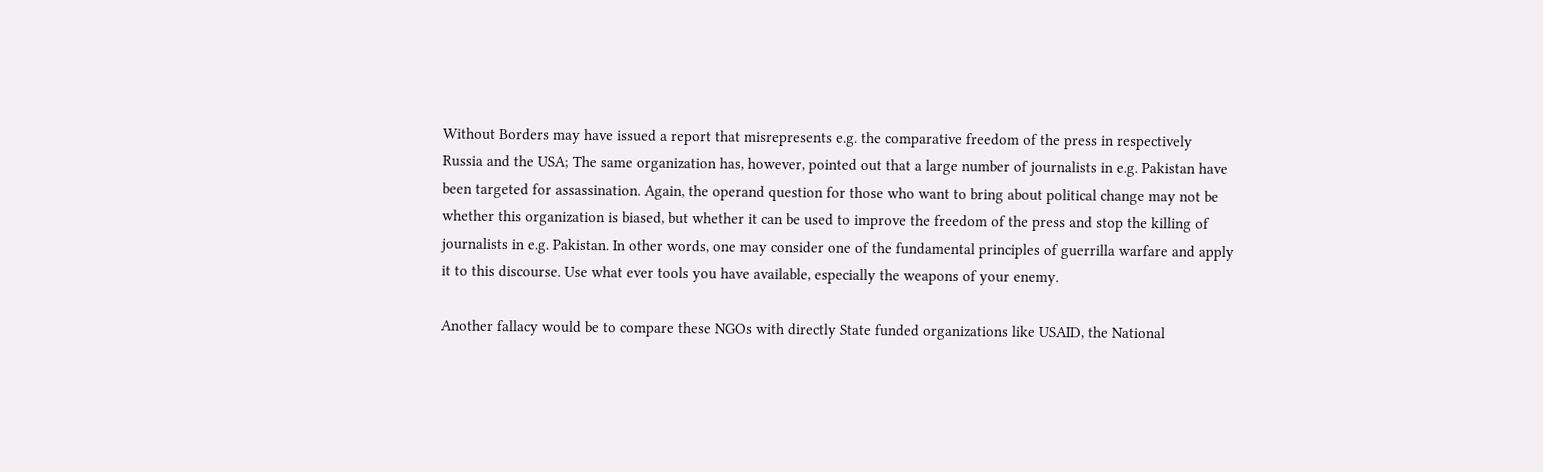Without Borders may have issued a report that misrepresents e.g. the comparative freedom of the press in respectively Russia and the USA; The same organization has, however, pointed out that a large number of journalists in e.g. Pakistan have been targeted for assassination. Again, the operand question for those who want to bring about political change may not be whether this organization is biased, but whether it can be used to improve the freedom of the press and stop the killing of journalists in e.g. Pakistan. In other words, one may consider one of the fundamental principles of guerrilla warfare and apply it to this discourse. Use what ever tools you have available, especially the weapons of your enemy.

Another fallacy would be to compare these NGOs with directly State funded organizations like USAID, the National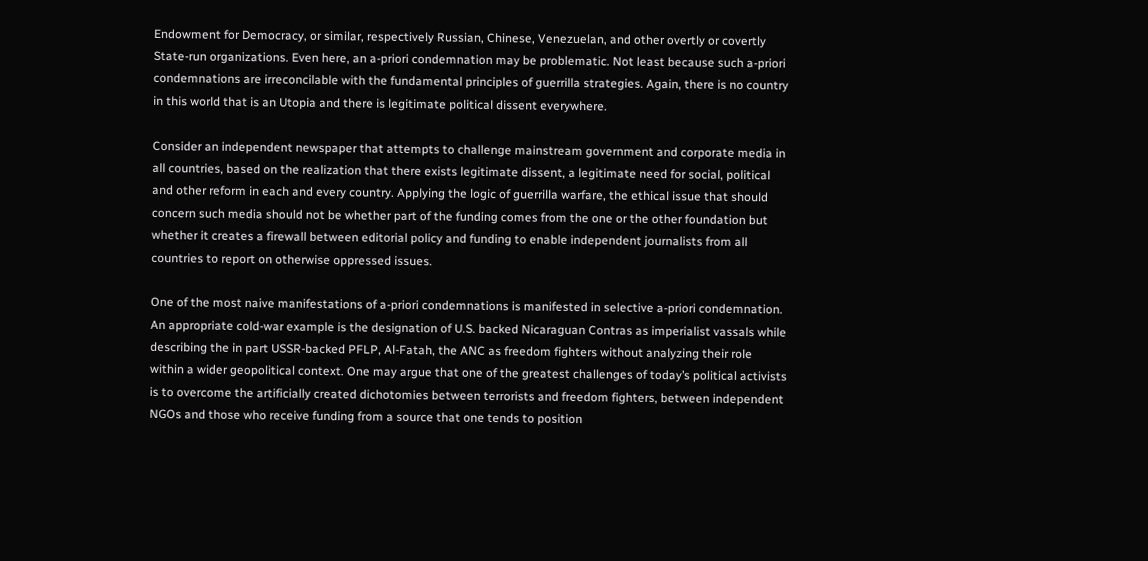Endowment for Democracy, or similar, respectively Russian, Chinese, Venezuelan, and other overtly or covertly State-run organizations. Even here, an a-priori condemnation may be problematic. Not least because such a-priori condemnations are irreconcilable with the fundamental principles of guerrilla strategies. Again, there is no country in this world that is an Utopia and there is legitimate political dissent everywhere.

Consider an independent newspaper that attempts to challenge mainstream government and corporate media in all countries, based on the realization that there exists legitimate dissent, a legitimate need for social, political and other reform in each and every country. Applying the logic of guerrilla warfare, the ethical issue that should concern such media should not be whether part of the funding comes from the one or the other foundation but whether it creates a firewall between editorial policy and funding to enable independent journalists from all countries to report on otherwise oppressed issues.

One of the most naive manifestations of a-priori condemnations is manifested in selective a-priori condemnation. An appropriate cold-war example is the designation of U.S. backed Nicaraguan Contras as imperialist vassals while describing the in part USSR-backed PFLP, Al-Fatah, the ANC as freedom fighters without analyzing their role within a wider geopolitical context. One may argue that one of the greatest challenges of today’s political activists is to overcome the artificially created dichotomies between terrorists and freedom fighters, between independent NGOs and those who receive funding from a source that one tends to position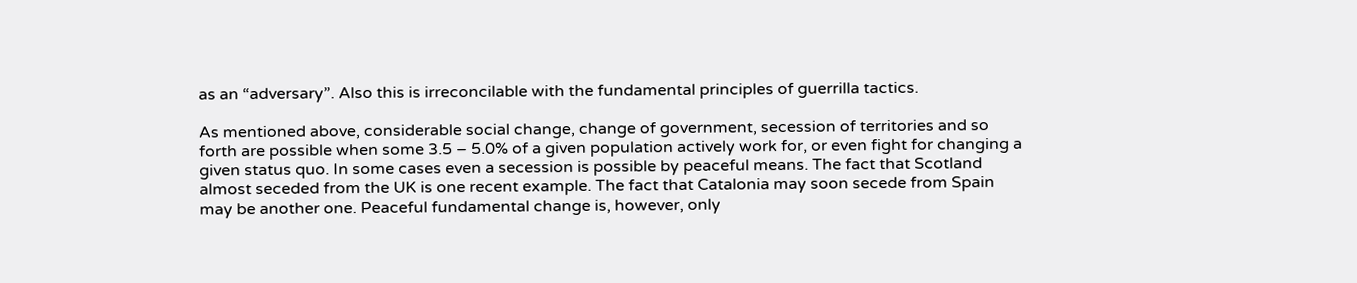as an “adversary”. Also this is irreconcilable with the fundamental principles of guerrilla tactics.

As mentioned above, considerable social change, change of government, secession of territories and so forth are possible when some 3.5 – 5.0% of a given population actively work for, or even fight for changing a given status quo. In some cases even a secession is possible by peaceful means. The fact that Scotland almost seceded from the UK is one recent example. The fact that Catalonia may soon secede from Spain may be another one. Peaceful fundamental change is, however, only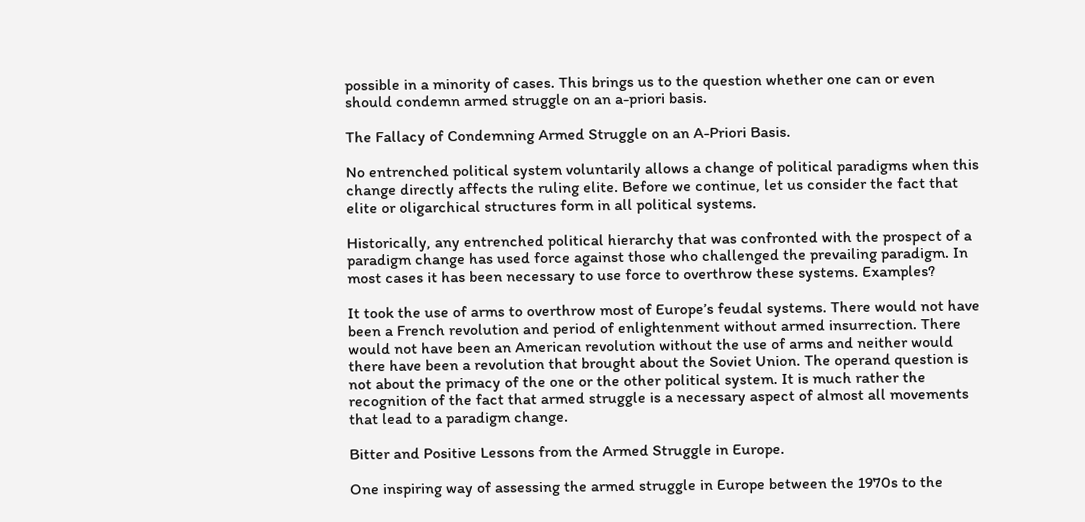possible in a minority of cases. This brings us to the question whether one can or even should condemn armed struggle on an a-priori basis.

The Fallacy of Condemning Armed Struggle on an A-Priori Basis.

No entrenched political system voluntarily allows a change of political paradigms when this change directly affects the ruling elite. Before we continue, let us consider the fact that elite or oligarchical structures form in all political systems.

Historically, any entrenched political hierarchy that was confronted with the prospect of a paradigm change has used force against those who challenged the prevailing paradigm. In most cases it has been necessary to use force to overthrow these systems. Examples?

It took the use of arms to overthrow most of Europe’s feudal systems. There would not have been a French revolution and period of enlightenment without armed insurrection. There would not have been an American revolution without the use of arms and neither would there have been a revolution that brought about the Soviet Union. The operand question is not about the primacy of the one or the other political system. It is much rather the recognition of the fact that armed struggle is a necessary aspect of almost all movements that lead to a paradigm change.

Bitter and Positive Lessons from the Armed Struggle in Europe.

One inspiring way of assessing the armed struggle in Europe between the 1970s to the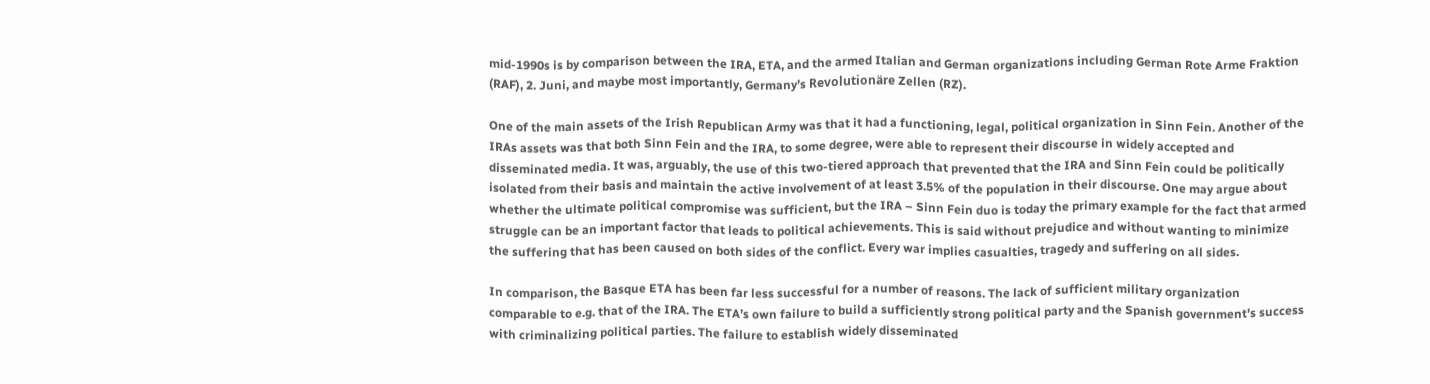mid-1990s is by comparison between the IRA, ETA, and the armed Italian and German organizations including German Rote Arme Fraktion (RAF), 2. Juni, and maybe most importantly, Germany’s Revolutionäre Zellen (RZ).

One of the main assets of the Irish Republican Army was that it had a functioning, legal, political organization in Sinn Fein. Another of the IRAs assets was that both Sinn Fein and the IRA, to some degree, were able to represent their discourse in widely accepted and disseminated media. It was, arguably, the use of this two-tiered approach that prevented that the IRA and Sinn Fein could be politically isolated from their basis and maintain the active involvement of at least 3.5% of the population in their discourse. One may argue about whether the ultimate political compromise was sufficient, but the IRA – Sinn Fein duo is today the primary example for the fact that armed struggle can be an important factor that leads to political achievements. This is said without prejudice and without wanting to minimize the suffering that has been caused on both sides of the conflict. Every war implies casualties, tragedy and suffering on all sides.

In comparison, the Basque ETA has been far less successful for a number of reasons. The lack of sufficient military organization comparable to e.g. that of the IRA. The ETA’s own failure to build a sufficiently strong political party and the Spanish government’s success with criminalizing political parties. The failure to establish widely disseminated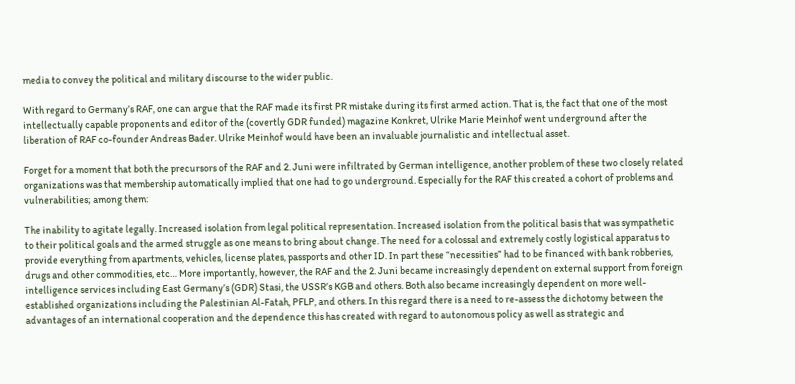media to convey the political and military discourse to the wider public.

With regard to Germany’s RAF, one can argue that the RAF made its first PR mistake during its first armed action. That is, the fact that one of the most intellectually capable proponents and editor of the (covertly GDR funded) magazine Konkret, Ulrike Marie Meinhof went underground after the liberation of RAF co-founder Andreas Bader. Ulrike Meinhof would have been an invaluable journalistic and intellectual asset.

Forget for a moment that both the precursors of the RAF and 2. Juni were infiltrated by German intelligence, another problem of these two closely related organizations was that membership automatically implied that one had to go underground. Especially for the RAF this created a cohort of problems and vulnerabilities; among them:

The inability to agitate legally. Increased isolation from legal political representation. Increased isolation from the political basis that was sympathetic to their political goals and the armed struggle as one means to bring about change. The need for a colossal and extremely costly logistical apparatus to provide everything from apartments, vehicles, license plates, passports and other ID. In part these “necessities” had to be financed with bank robberies, drugs and other commodities, etc… More importantly, however, the RAF and the 2. Juni became increasingly dependent on external support from foreign intelligence services including East Germany’s (GDR) Stasi, the USSR’s KGB and others. Both also became increasingly dependent on more well-established organizations including the Palestinian Al-Fatah, PFLP, and others. In this regard there is a need to re-assess the dichotomy between the advantages of an international cooperation and the dependence this has created with regard to autonomous policy as well as strategic and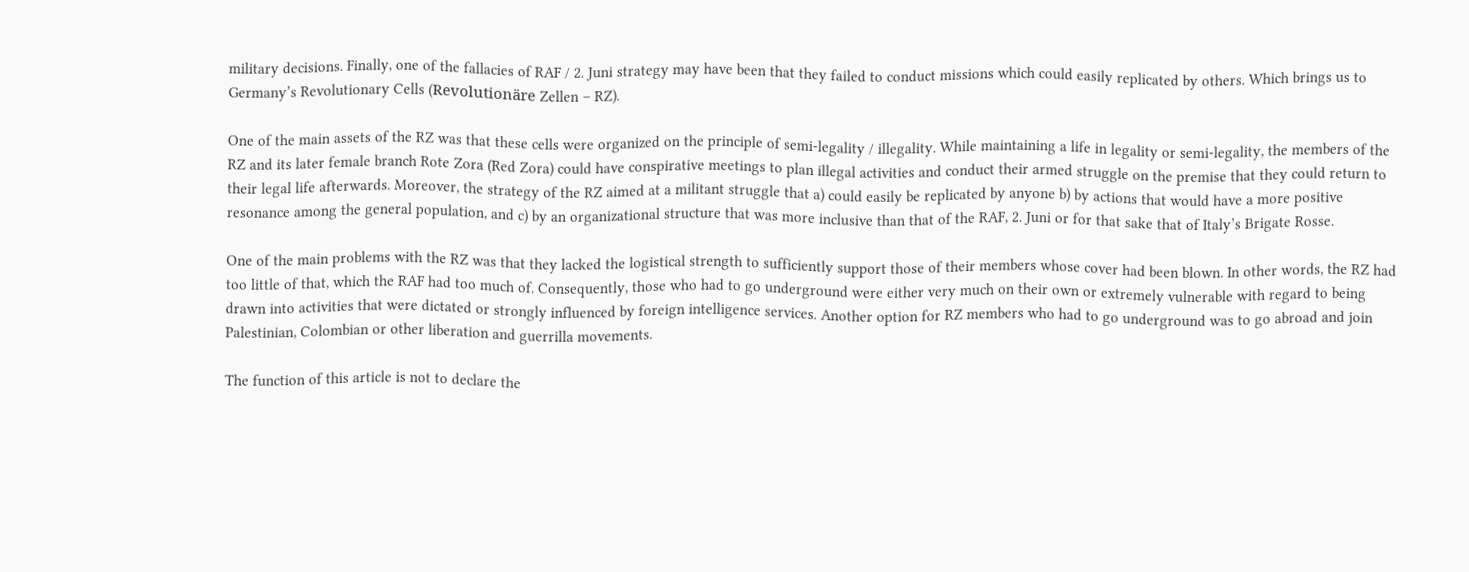military decisions. Finally, one of the fallacies of RAF / 2. Juni strategy may have been that they failed to conduct missions which could easily replicated by others. Which brings us to Germany’s Revolutionary Cells (Revolutionäre Zellen – RZ).

One of the main assets of the RZ was that these cells were organized on the principle of semi-legality / illegality. While maintaining a life in legality or semi-legality, the members of the RZ and its later female branch Rote Zora (Red Zora) could have conspirative meetings to plan illegal activities and conduct their armed struggle on the premise that they could return to their legal life afterwards. Moreover, the strategy of the RZ aimed at a militant struggle that a) could easily be replicated by anyone b) by actions that would have a more positive resonance among the general population, and c) by an organizational structure that was more inclusive than that of the RAF, 2. Juni or for that sake that of Italy’s Brigate Rosse.

One of the main problems with the RZ was that they lacked the logistical strength to sufficiently support those of their members whose cover had been blown. In other words, the RZ had too little of that, which the RAF had too much of. Consequently, those who had to go underground were either very much on their own or extremely vulnerable with regard to being drawn into activities that were dictated or strongly influenced by foreign intelligence services. Another option for RZ members who had to go underground was to go abroad and join Palestinian, Colombian or other liberation and guerrilla movements.

The function of this article is not to declare the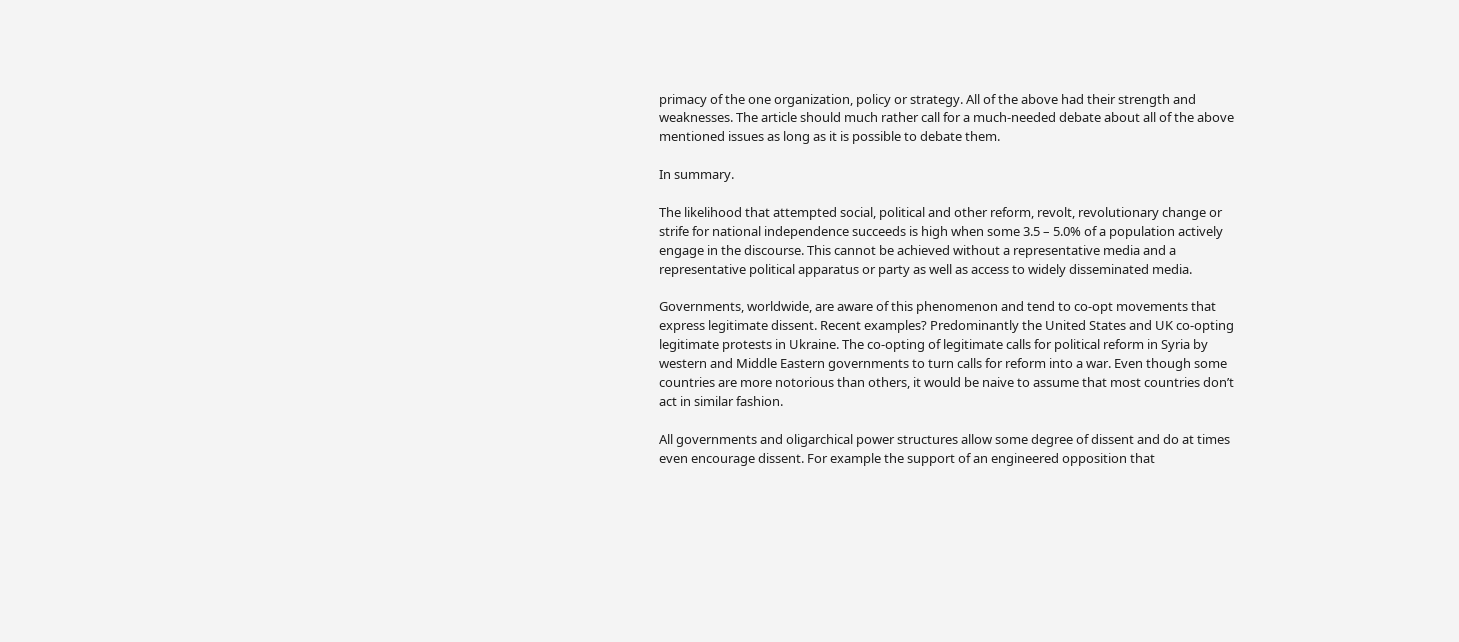primacy of the one organization, policy or strategy. All of the above had their strength and weaknesses. The article should much rather call for a much-needed debate about all of the above mentioned issues as long as it is possible to debate them.

In summary.

The likelihood that attempted social, political and other reform, revolt, revolutionary change or strife for national independence succeeds is high when some 3.5 – 5.0% of a population actively engage in the discourse. This cannot be achieved without a representative media and a representative political apparatus or party as well as access to widely disseminated media.

Governments, worldwide, are aware of this phenomenon and tend to co-opt movements that express legitimate dissent. Recent examples? Predominantly the United States and UK co-opting legitimate protests in Ukraine. The co-opting of legitimate calls for political reform in Syria by western and Middle Eastern governments to turn calls for reform into a war. Even though some countries are more notorious than others, it would be naive to assume that most countries don’t act in similar fashion.

All governments and oligarchical power structures allow some degree of dissent and do at times even encourage dissent. For example the support of an engineered opposition that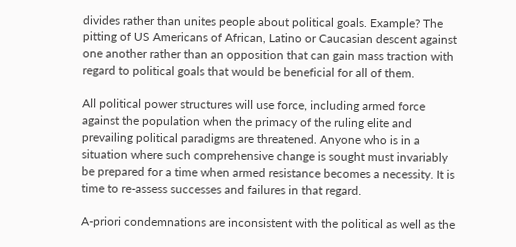divides rather than unites people about political goals. Example? The pitting of US Americans of African, Latino or Caucasian descent against one another rather than an opposition that can gain mass traction with regard to political goals that would be beneficial for all of them.

All political power structures will use force, including armed force against the population when the primacy of the ruling elite and prevailing political paradigms are threatened. Anyone who is in a situation where such comprehensive change is sought must invariably be prepared for a time when armed resistance becomes a necessity. It is time to re-assess successes and failures in that regard.

A-priori condemnations are inconsistent with the political as well as the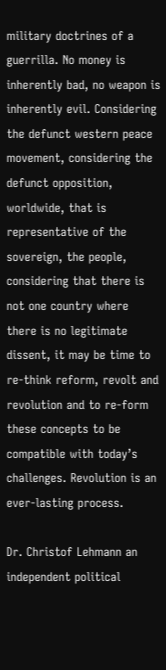military doctrines of a guerrilla. No money is inherently bad, no weapon is inherently evil. Considering the defunct western peace movement, considering the defunct opposition, worldwide, that is representative of the sovereign, the people, considering that there is not one country where there is no legitimate dissent, it may be time to re-think reform, revolt and revolution and to re-form these concepts to be compatible with today’s challenges. Revolution is an ever-lasting process.

Dr. Christof Lehmann an independent political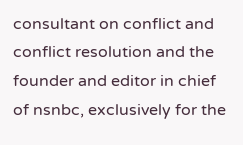consultant on conflict and conflict resolution and the founder and editor in chief of nsnbc, exclusively for the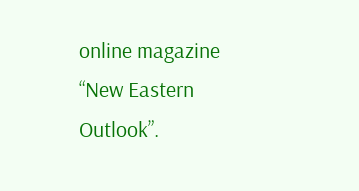online magazine “New Eastern Outlook”.